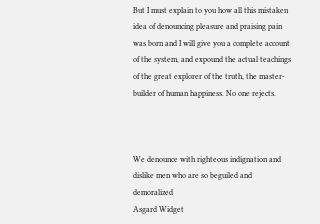But I must explain to you how all this mistaken idea of denouncing pleasure and praising pain was born and I will give you a complete account of the system, and expound the actual teachings of the great explorer of the truth, the master-builder of human happiness. No one rejects.



We denounce with righteous indignation and dislike men who are so beguiled and demoralized
Asgard Widget